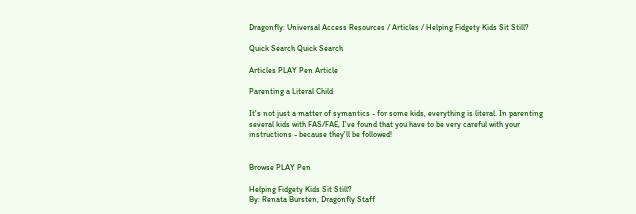Dragonfly: Universal Access Resources / Articles / Helping Fidgety Kids Sit Still?

Quick Search Quick Search

Articles PLAY Pen Article

Parenting a Literal Child

It's not just a matter of symantics - for some kids, everything is literal. In parenting several kids with FAS/FAE, I've found that you have to be very careful with your instructions - because they'll be followed!


Browse PLAY Pen

Helping Fidgety Kids Sit Still?
By: Renata Bursten, Dragonfly Staff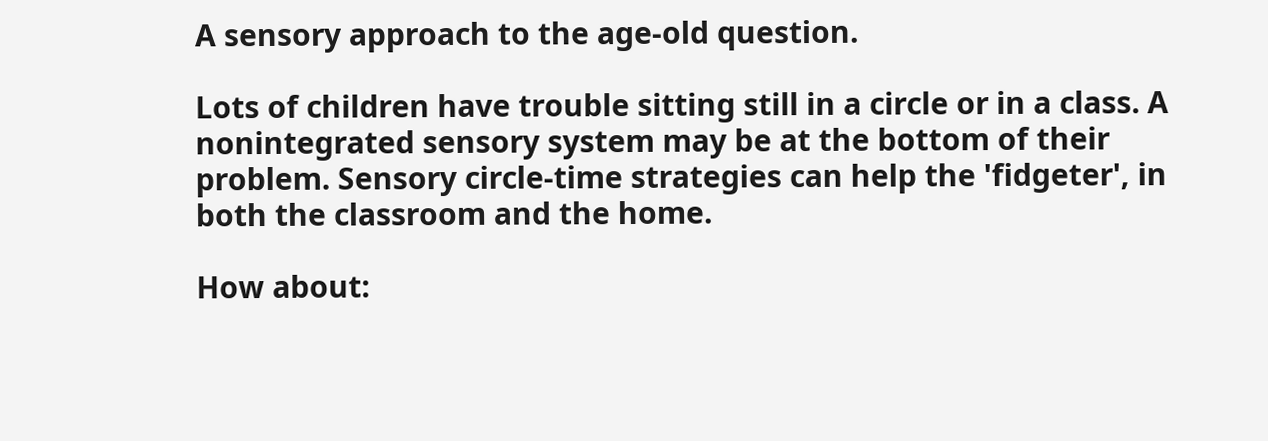A sensory approach to the age-old question.

Lots of children have trouble sitting still in a circle or in a class. A nonintegrated sensory system may be at the bottom of their problem. Sensory circle-time strategies can help the 'fidgeter', in both the classroom and the home.

How about: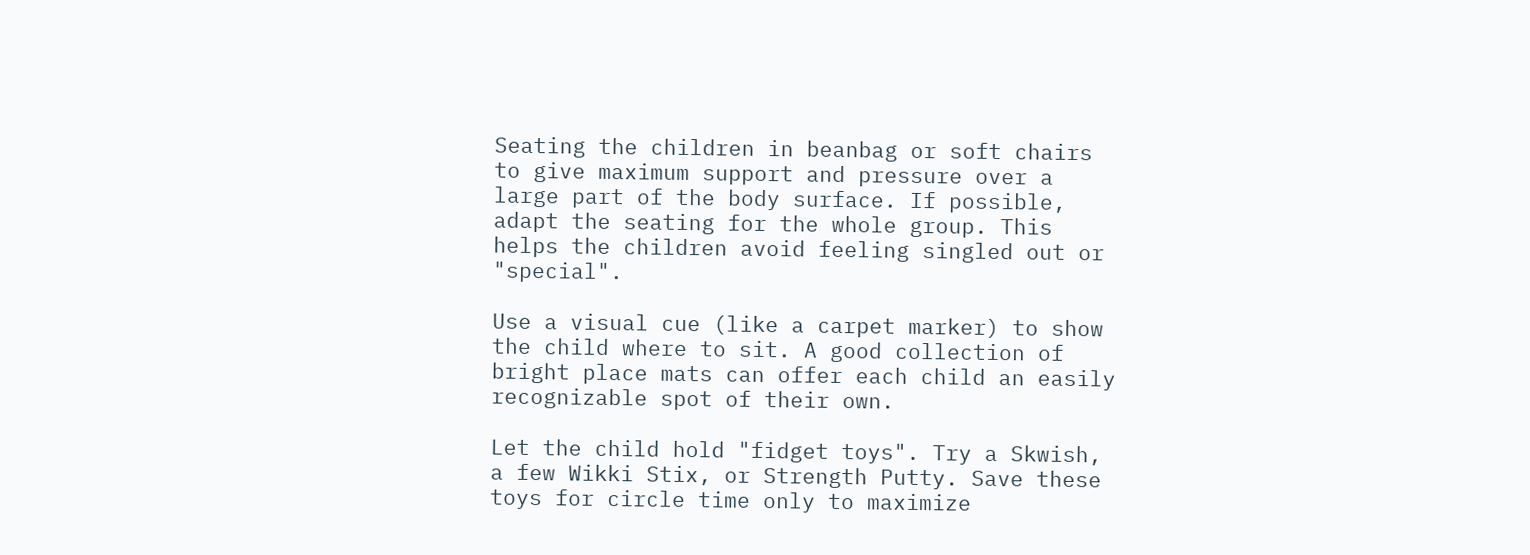Seating the children in beanbag or soft chairs to give maximum support and pressure over a large part of the body surface. If possible, adapt the seating for the whole group. This helps the children avoid feeling singled out or "special".

Use a visual cue (like a carpet marker) to show the child where to sit. A good collection of bright place mats can offer each child an easily recognizable spot of their own.

Let the child hold "fidget toys". Try a Skwish, a few Wikki Stix, or Strength Putty. Save these toys for circle time only to maximize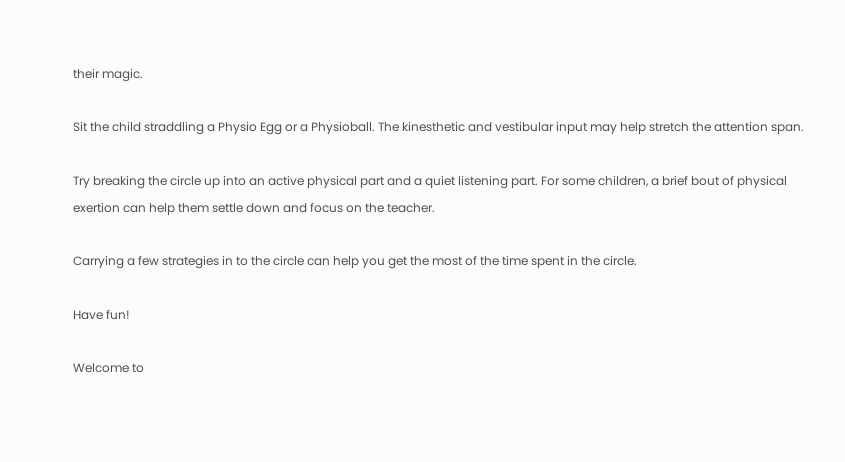their magic.

Sit the child straddling a Physio Egg or a Physioball. The kinesthetic and vestibular input may help stretch the attention span.

Try breaking the circle up into an active physical part and a quiet listening part. For some children, a brief bout of physical exertion can help them settle down and focus on the teacher.

Carrying a few strategies in to the circle can help you get the most of the time spent in the circle.

Have fun!

Welcome to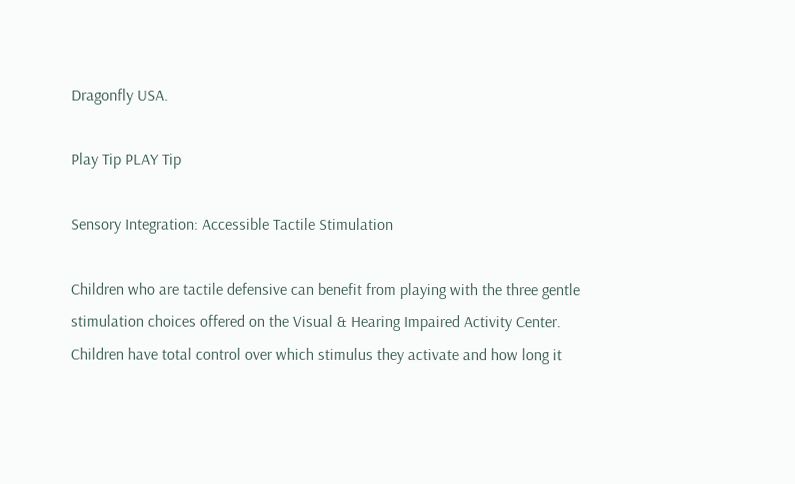Dragonfly USA.

Play Tip PLAY Tip

Sensory Integration: Accessible Tactile Stimulation

Children who are tactile defensive can benefit from playing with the three gentle stimulation choices offered on the Visual & Hearing Impaired Activity Center. Children have total control over which stimulus they activate and how long it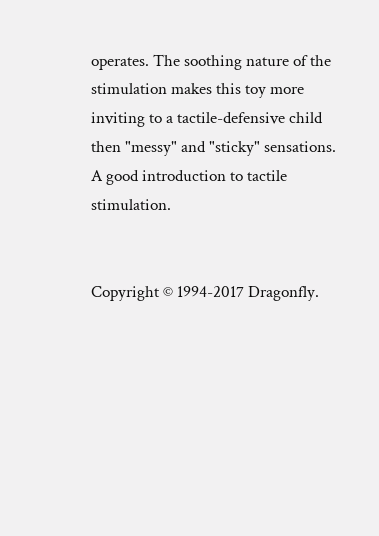operates. The soothing nature of the stimulation makes this toy more inviting to a tactile-defensive child then "messy" and "sticky" sensations. A good introduction to tactile stimulation.


Copyright © 1994-2017 Dragonfly.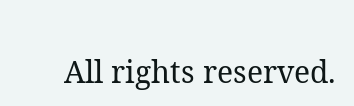All rights reserved.